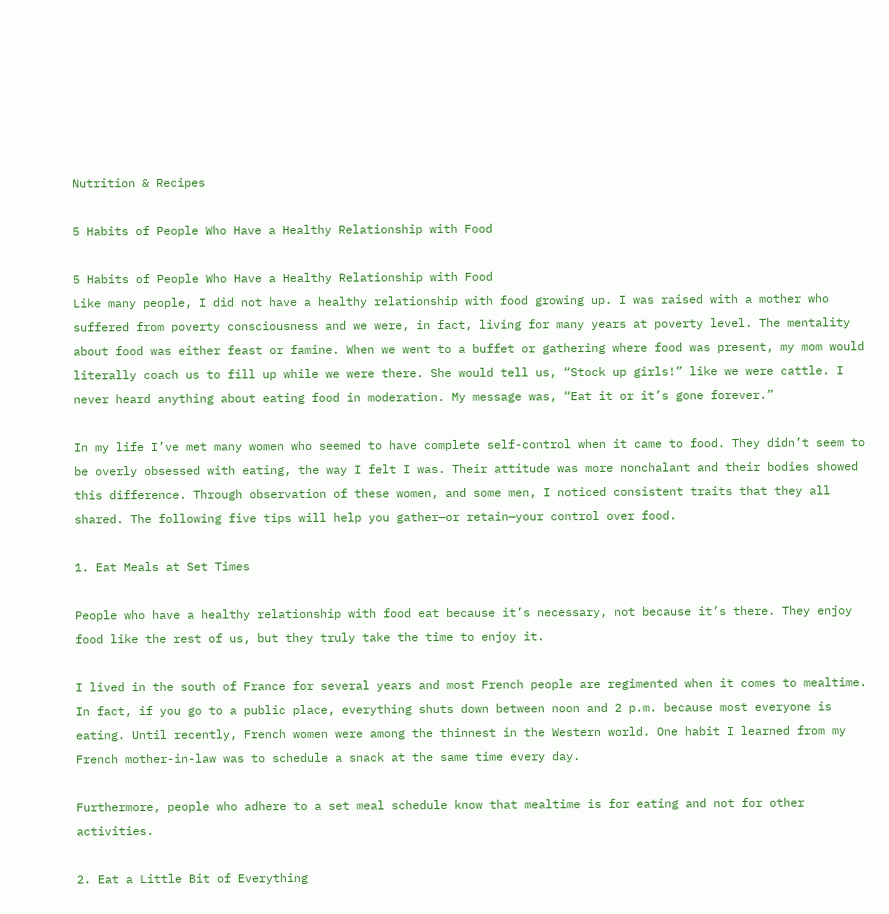Nutrition & Recipes

5 Habits of People Who Have a Healthy Relationship with Food

5 Habits of People Who Have a Healthy Relationship with Food
Like many people, I did not have a healthy relationship with food growing up. I was raised with a mother who suffered from poverty consciousness and we were, in fact, living for many years at poverty level. The mentality about food was either feast or famine. When we went to a buffet or gathering where food was present, my mom would literally coach us to fill up while we were there. She would tell us, “Stock up girls!” like we were cattle. I never heard anything about eating food in moderation. My message was, “Eat it or it’s gone forever.”

In my life I’ve met many women who seemed to have complete self-control when it came to food. They didn’t seem to be overly obsessed with eating, the way I felt I was. Their attitude was more nonchalant and their bodies showed this difference. Through observation of these women, and some men, I noticed consistent traits that they all shared. The following five tips will help you gather—or retain—your control over food.

1. Eat Meals at Set Times

People who have a healthy relationship with food eat because it’s necessary, not because it’s there. They enjoy food like the rest of us, but they truly take the time to enjoy it.

I lived in the south of France for several years and most French people are regimented when it comes to mealtime. In fact, if you go to a public place, everything shuts down between noon and 2 p.m. because most everyone is eating. Until recently, French women were among the thinnest in the Western world. One habit I learned from my French mother-in-law was to schedule a snack at the same time every day.

Furthermore, people who adhere to a set meal schedule know that mealtime is for eating and not for other activities.

2. Eat a Little Bit of Everything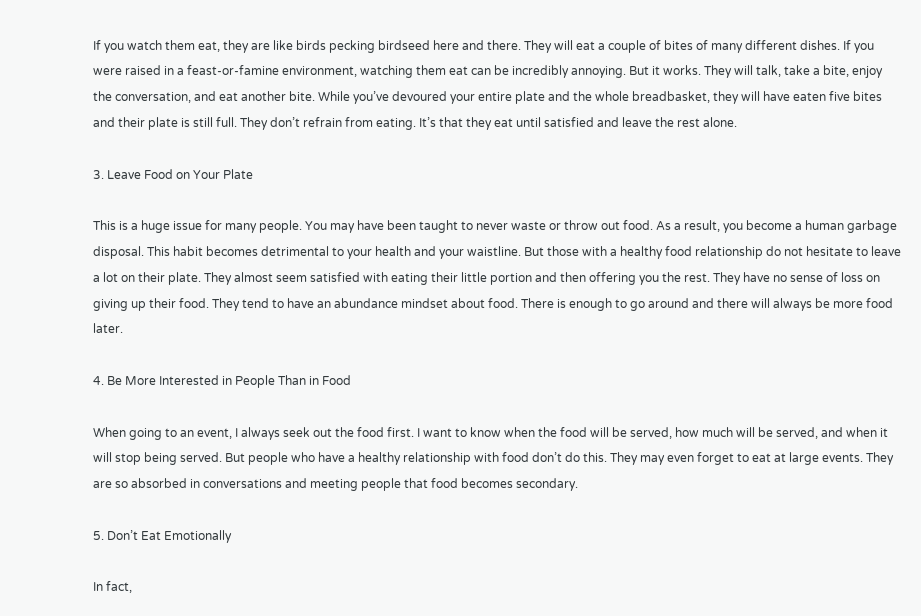If you watch them eat, they are like birds pecking birdseed here and there. They will eat a couple of bites of many different dishes. If you were raised in a feast-or-famine environment, watching them eat can be incredibly annoying. But it works. They will talk, take a bite, enjoy the conversation, and eat another bite. While you’ve devoured your entire plate and the whole breadbasket, they will have eaten five bites and their plate is still full. They don’t refrain from eating. It’s that they eat until satisfied and leave the rest alone.

3. Leave Food on Your Plate

This is a huge issue for many people. You may have been taught to never waste or throw out food. As a result, you become a human garbage disposal. This habit becomes detrimental to your health and your waistline. But those with a healthy food relationship do not hesitate to leave a lot on their plate. They almost seem satisfied with eating their little portion and then offering you the rest. They have no sense of loss on giving up their food. They tend to have an abundance mindset about food. There is enough to go around and there will always be more food later.

4. Be More Interested in People Than in Food

When going to an event, I always seek out the food first. I want to know when the food will be served, how much will be served, and when it will stop being served. But people who have a healthy relationship with food don’t do this. They may even forget to eat at large events. They are so absorbed in conversations and meeting people that food becomes secondary.

5. Don’t Eat Emotionally

In fact,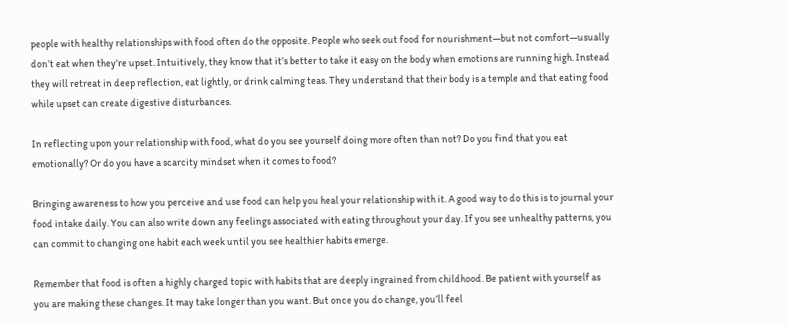people with healthy relationships with food often do the opposite. People who seek out food for nourishment—but not comfort—usually don’t eat when they’re upset. Intuitively, they know that it’s better to take it easy on the body when emotions are running high. Instead they will retreat in deep reflection, eat lightly, or drink calming teas. They understand that their body is a temple and that eating food while upset can create digestive disturbances.

In reflecting upon your relationship with food, what do you see yourself doing more often than not? Do you find that you eat emotionally? Or do you have a scarcity mindset when it comes to food?

Bringing awareness to how you perceive and use food can help you heal your relationship with it. A good way to do this is to journal your food intake daily. You can also write down any feelings associated with eating throughout your day. If you see unhealthy patterns, you can commit to changing one habit each week until you see healthier habits emerge.

Remember that food is often a highly charged topic with habits that are deeply ingrained from childhood. Be patient with yourself as you are making these changes. It may take longer than you want. But once you do change, you’ll feel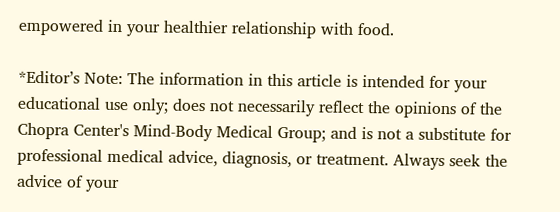empowered in your healthier relationship with food.

*Editor’s Note: The information in this article is intended for your educational use only; does not necessarily reflect the opinions of the Chopra Center's Mind-Body Medical Group; and is not a substitute for professional medical advice, diagnosis, or treatment. Always seek the advice of your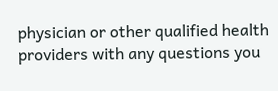physician or other qualified health providers with any questions you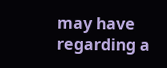may have regarding a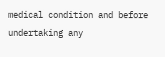medical condition and before undertaking any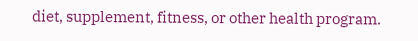diet, supplement, fitness, or other health program.